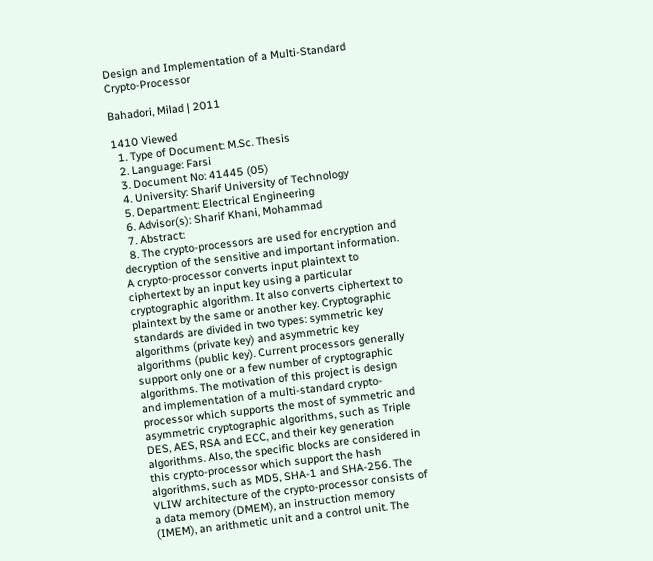Design and Implementation of a Multi-Standard Crypto-Processor

Bahadori, Milad | 2011

1410 Viewed
  1. Type of Document: M.Sc. Thesis
  2. Language: Farsi
  3. Document No: 41445 (05)
  4. University: Sharif University of Technology
  5. Department: Electrical Engineering
  6. Advisor(s): Sharif Khani, Mohammad
  7. Abstract:
  8. The crypto-processors are used for encryption and decryption of the sensitive and important information. A crypto-processor converts input plaintext to ciphertext by an input key using a particular cryptographic algorithm. It also converts ciphertext to plaintext by the same or another key. Cryptographic standards are divided in two types: symmetric key algorithms (private key) and asymmetric key algorithms (public key). Current processors generally support only one or a few number of cryptographic algorithms. The motivation of this project is design and implementation of a multi-standard crypto-processor which supports the most of symmetric and asymmetric cryptographic algorithms, such as Triple DES, AES, RSA and ECC, and their key generation algorithms. Also, the specific blocks are considered in this crypto-processor which support the hash algorithms, such as MD5, SHA-1 and SHA-256. The VLIW architecture of the crypto-processor consists of a data memory (DMEM), an instruction memory (IMEM), an arithmetic unit and a control unit. The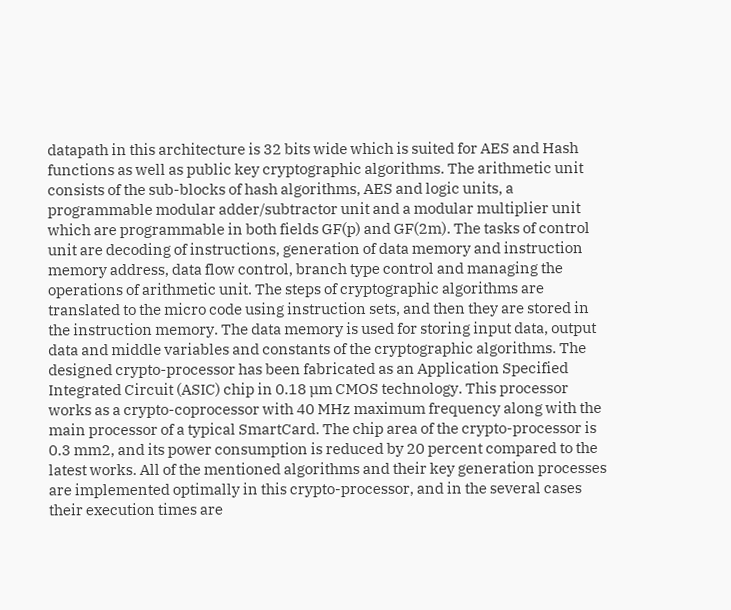datapath in this architecture is 32 bits wide which is suited for AES and Hash functions as well as public key cryptographic algorithms. The arithmetic unit consists of the sub-blocks of hash algorithms, AES and logic units, a programmable modular adder/subtractor unit and a modular multiplier unit which are programmable in both fields GF(p) and GF(2m). The tasks of control unit are decoding of instructions, generation of data memory and instruction memory address, data flow control, branch type control and managing the operations of arithmetic unit. The steps of cryptographic algorithms are translated to the micro code using instruction sets, and then they are stored in the instruction memory. The data memory is used for storing input data, output data and middle variables and constants of the cryptographic algorithms. The designed crypto-processor has been fabricated as an Application Specified Integrated Circuit (ASIC) chip in 0.18 µm CMOS technology. This processor works as a crypto-coprocessor with 40 MHz maximum frequency along with the main processor of a typical SmartCard. The chip area of the crypto-processor is 0.3 mm2, and its power consumption is reduced by 20 percent compared to the latest works. All of the mentioned algorithms and their key generation processes are implemented optimally in this crypto-processor, and in the several cases their execution times are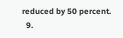reduced by 50 percent.
  9.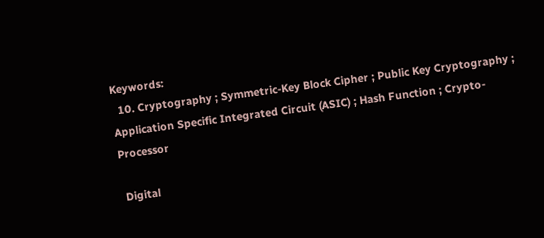Keywords:
  10. Cryptography ; Symmetric-Key Block Cipher ; Public Key Cryptography ; Application Specific Integrated Circuit (ASIC) ; Hash Function ; Crypto-Processor

 Digital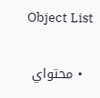Object List

  • محتواي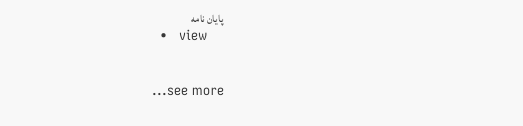پايان نامه
  •   view


...see more